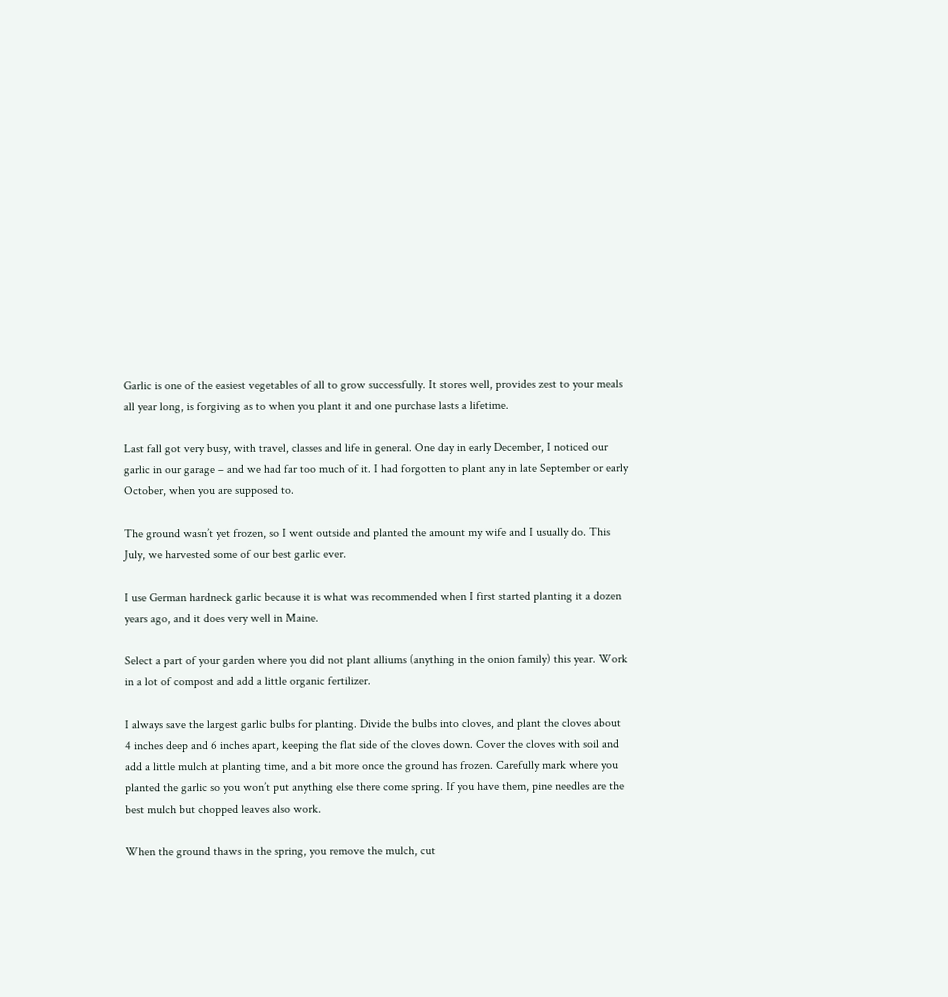Garlic is one of the easiest vegetables of all to grow successfully. It stores well, provides zest to your meals all year long, is forgiving as to when you plant it and one purchase lasts a lifetime.

Last fall got very busy, with travel, classes and life in general. One day in early December, I noticed our garlic in our garage – and we had far too much of it. I had forgotten to plant any in late September or early October, when you are supposed to.

The ground wasn’t yet frozen, so I went outside and planted the amount my wife and I usually do. This July, we harvested some of our best garlic ever.

I use German hardneck garlic because it is what was recommended when I first started planting it a dozen years ago, and it does very well in Maine.

Select a part of your garden where you did not plant alliums (anything in the onion family) this year. Work in a lot of compost and add a little organic fertilizer.

I always save the largest garlic bulbs for planting. Divide the bulbs into cloves, and plant the cloves about 4 inches deep and 6 inches apart, keeping the flat side of the cloves down. Cover the cloves with soil and add a little mulch at planting time, and a bit more once the ground has frozen. Carefully mark where you planted the garlic so you won’t put anything else there come spring. If you have them, pine needles are the best mulch but chopped leaves also work.

When the ground thaws in the spring, you remove the mulch, cut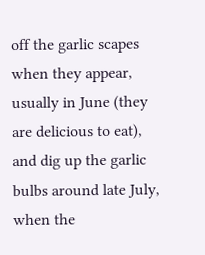off the garlic scapes when they appear, usually in June (they are delicious to eat), and dig up the garlic bulbs around late July, when the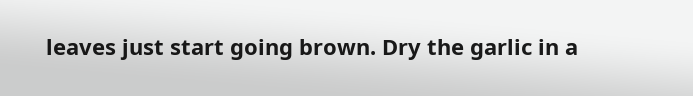leaves just start going brown. Dry the garlic in a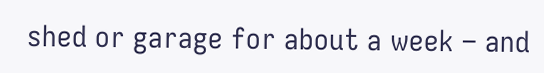shed or garage for about a week – and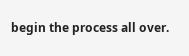begin the process all over.